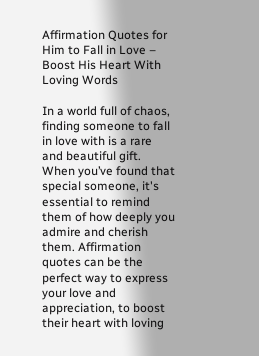Affirmation Quotes for Him to Fall in Love – Boost His Heart With Loving Words

In a world full of chaos, finding someone to fall in love with is a rare and beautiful gift. When you’ve found that special someone, it's essential to remind them of how deeply you admire and cherish them. Affirmation quotes can be the perfect way to express your love and appreciation, to boost their heart with loving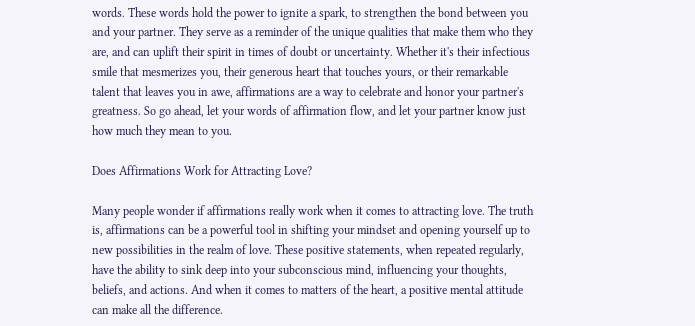words. These words hold the power to ignite a spark, to strengthen the bond between you and your partner. They serve as a reminder of the unique qualities that make them who they are, and can uplift their spirit in times of doubt or uncertainty. Whether it's their infectious smile that mesmerizes you, their generous heart that touches yours, or their remarkable talent that leaves you in awe, affirmations are a way to celebrate and honor your partner's greatness. So go ahead, let your words of affirmation flow, and let your partner know just how much they mean to you.

Does Affirmations Work for Attracting Love?

Many people wonder if affirmations really work when it comes to attracting love. The truth is, affirmations can be a powerful tool in shifting your mindset and opening yourself up to new possibilities in the realm of love. These positive statements, when repeated regularly, have the ability to sink deep into your subconscious mind, influencing your thoughts, beliefs, and actions. And when it comes to matters of the heart, a positive mental attitude can make all the difference.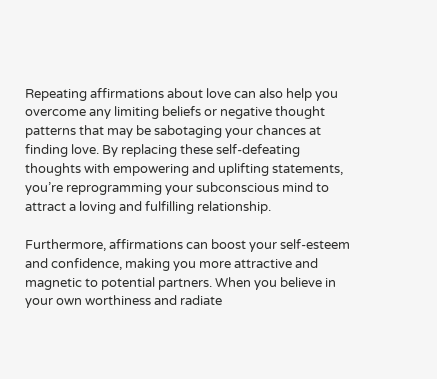Repeating affirmations about love can also help you overcome any limiting beliefs or negative thought patterns that may be sabotaging your chances at finding love. By replacing these self-defeating thoughts with empowering and uplifting statements, you’re reprogramming your subconscious mind to attract a loving and fulfilling relationship.

Furthermore, affirmations can boost your self-esteem and confidence, making you more attractive and magnetic to potential partners. When you believe in your own worthiness and radiate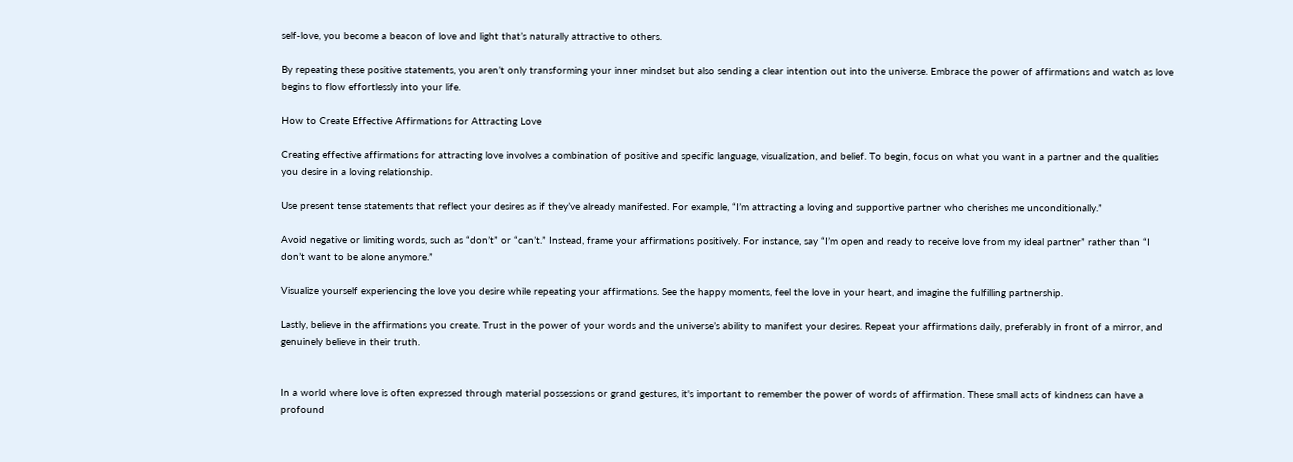self-love, you become a beacon of love and light that’s naturally attractive to others.

By repeating these positive statements, you aren’t only transforming your inner mindset but also sending a clear intention out into the universe. Embrace the power of affirmations and watch as love begins to flow effortlessly into your life.

How to Create Effective Affirmations for Attracting Love

Creating effective affirmations for attracting love involves a combination of positive and specific language, visualization, and belief. To begin, focus on what you want in a partner and the qualities you desire in a loving relationship.

Use present tense statements that reflect your desires as if they’ve already manifested. For example, “I’m attracting a loving and supportive partner who cherishes me unconditionally.”

Avoid negative or limiting words, such as “don’t” or “can’t.” Instead, frame your affirmations positively. For instance, say “I’m open and ready to receive love from my ideal partner” rather than “I don’t want to be alone anymore.”

Visualize yourself experiencing the love you desire while repeating your affirmations. See the happy moments, feel the love in your heart, and imagine the fulfilling partnership.

Lastly, believe in the affirmations you create. Trust in the power of your words and the universe’s ability to manifest your desires. Repeat your affirmations daily, preferably in front of a mirror, and genuinely believe in their truth.


In a world where love is often expressed through material possessions or grand gestures, it's important to remember the power of words of affirmation. These small acts of kindness can have a profound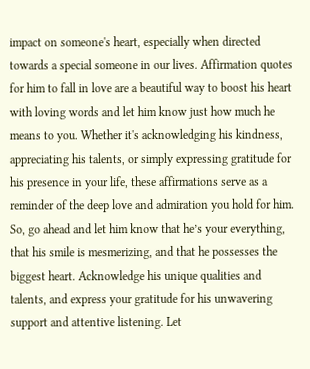impact on someone's heart, especially when directed towards a special someone in our lives. Affirmation quotes for him to fall in love are a beautiful way to boost his heart with loving words and let him know just how much he means to you. Whether it's acknowledging his kindness, appreciating his talents, or simply expressing gratitude for his presence in your life, these affirmations serve as a reminder of the deep love and admiration you hold for him. So, go ahead and let him know that he’s your everything, that his smile is mesmerizing, and that he possesses the biggest heart. Acknowledge his unique qualities and talents, and express your gratitude for his unwavering support and attentive listening. Let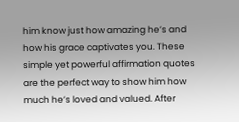him know just how amazing he’s and how his grace captivates you. These simple yet powerful affirmation quotes are the perfect way to show him how much he’s loved and valued. After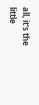all, it's the little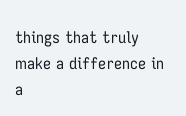things that truly make a difference in a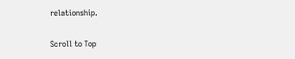relationship.

Scroll to Top